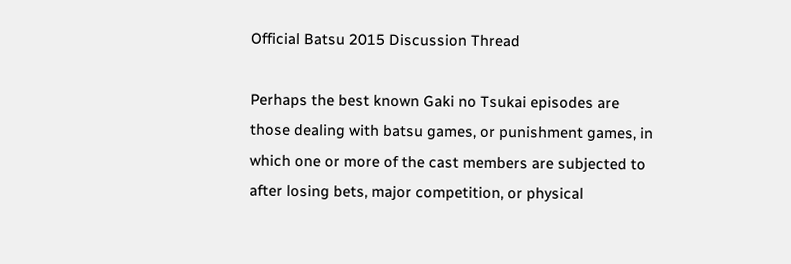Official Batsu 2015 Discussion Thread

Perhaps the best known Gaki no Tsukai episodes are those dealing with batsu games, or punishment games, in which one or more of the cast members are subjected to after losing bets, major competition, or physical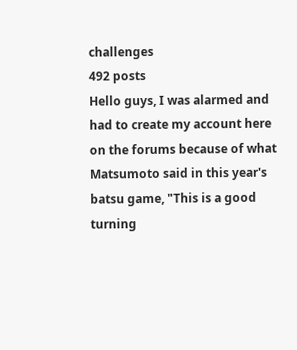challenges
492 posts
Hello guys, I was alarmed and had to create my account here on the forums because of what Matsumoto said in this year's batsu game, "This is a good turning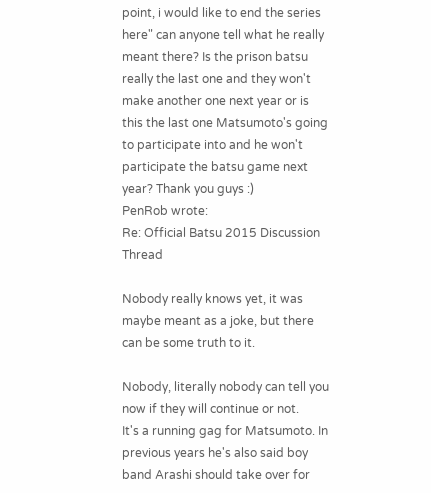point, i would like to end the series here" can anyone tell what he really meant there? Is the prison batsu really the last one and they won't make another one next year or is this the last one Matsumoto's going to participate into and he won't participate the batsu game next year? Thank you guys :)
PenRob wrote:
Re: Official Batsu 2015 Discussion Thread

Nobody really knows yet, it was maybe meant as a joke, but there can be some truth to it.

Nobody, literally nobody can tell you now if they will continue or not.
It's a running gag for Matsumoto. In previous years he's also said boy band Arashi should take over for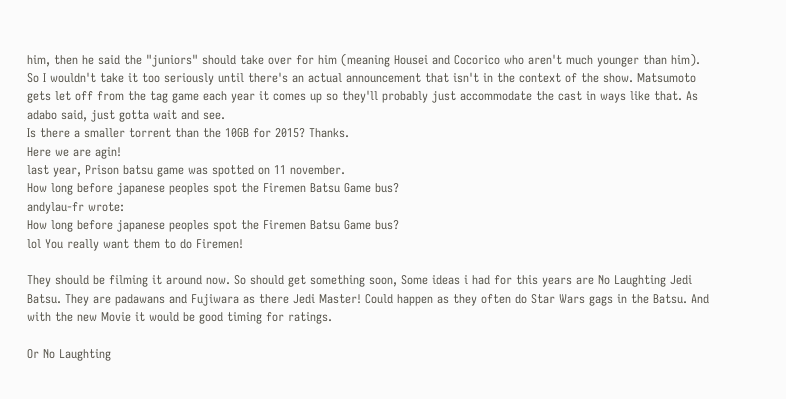him, then he said the "juniors" should take over for him (meaning Housei and Cocorico who aren't much younger than him). So I wouldn't take it too seriously until there's an actual announcement that isn't in the context of the show. Matsumoto gets let off from the tag game each year it comes up so they'll probably just accommodate the cast in ways like that. As adabo said, just gotta wait and see.
Is there a smaller torrent than the 10GB for 2015? Thanks.
Here we are agin!
last year, Prison batsu game was spotted on 11 november.
How long before japanese peoples spot the Firemen Batsu Game bus?
andylau-fr wrote:
How long before japanese peoples spot the Firemen Batsu Game bus?
lol You really want them to do Firemen!

They should be filming it around now. So should get something soon, Some ideas i had for this years are No Laughting Jedi Batsu. They are padawans and Fujiwara as there Jedi Master! Could happen as they often do Star Wars gags in the Batsu. And with the new Movie it would be good timing for ratings.

Or No Laughting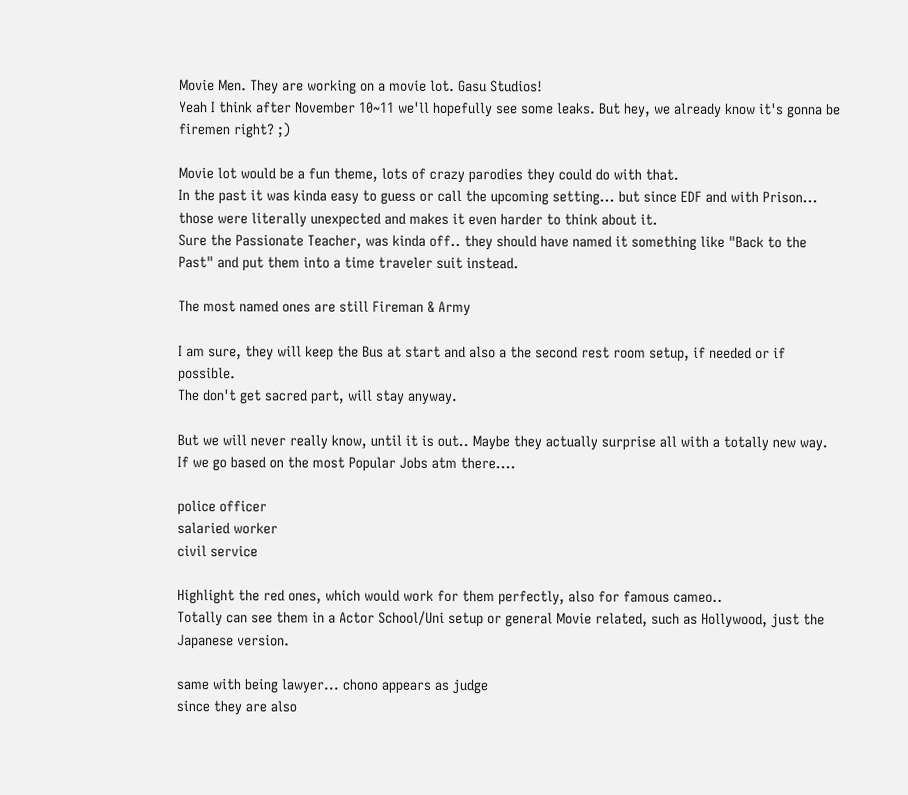Movie Men. They are working on a movie lot. Gasu Studios!
Yeah I think after November 10~11 we'll hopefully see some leaks. But hey, we already know it's gonna be firemen right? ;)

Movie lot would be a fun theme, lots of crazy parodies they could do with that.
In the past it was kinda easy to guess or call the upcoming setting... but since EDF and with Prison... those were literally unexpected and makes it even harder to think about it.
Sure the Passionate Teacher, was kinda off.. they should have named it something like "Back to the Past" and put them into a time traveler suit instead.

The most named ones are still Fireman & Army

I am sure, they will keep the Bus at start and also a the second rest room setup, if needed or if possible.
The don't get sacred part, will stay anyway.

But we will never really know, until it is out.. Maybe they actually surprise all with a totally new way.
If we go based on the most Popular Jobs atm there....

police officer
salaried worker
civil service

Highlight the red ones, which would work for them perfectly, also for famous cameo..
Totally can see them in a Actor School/Uni setup or general Movie related, such as Hollywood, just the Japanese version.

same with being lawyer... chono appears as judge
since they are also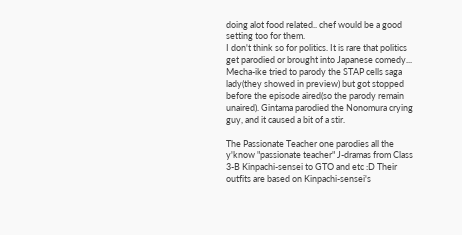doing alot food related.. chef would be a good setting too for them.
I don't think so for politics. It is rare that politics get parodied or brought into Japanese comedy...
Mecha-ike tried to parody the STAP cells saga lady(they showed in preview) but got stopped before the episode aired(so the parody remain unaired). Gintama parodied the Nonomura crying guy, and it caused a bit of a stir.

The Passionate Teacher one parodies all the y'know "passionate teacher" J-dramas from Class 3-B Kinpachi-sensei to GTO and etc :D Their outfits are based on Kinpachi-sensei's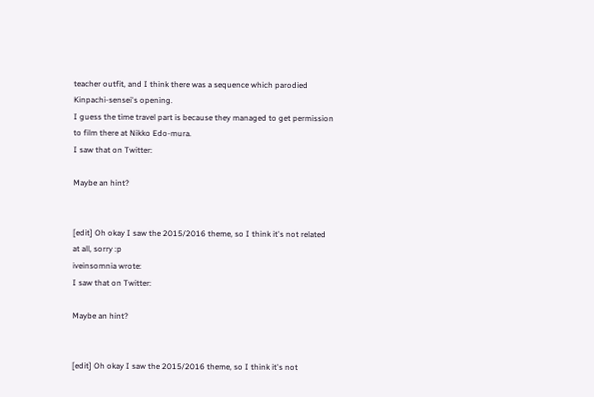teacher outfit, and I think there was a sequence which parodied Kinpachi-sensei's opening.
I guess the time travel part is because they managed to get permission to film there at Nikko Edo-mura.
I saw that on Twitter:

Maybe an hint?


[edit] Oh okay I saw the 2015/2016 theme, so I think it's not related at all, sorry :p
iveinsomnia wrote:
I saw that on Twitter:

Maybe an hint?


[edit] Oh okay I saw the 2015/2016 theme, so I think it's not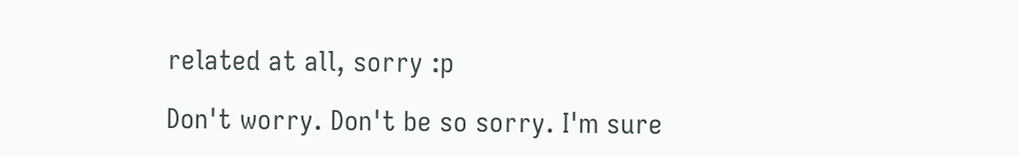related at all, sorry :p

Don't worry. Don't be so sorry. I'm sure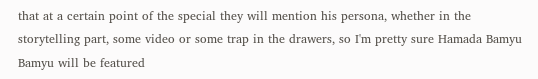that at a certain point of the special they will mention his persona, whether in the storytelling part, some video or some trap in the drawers, so I'm pretty sure Hamada Bamyu Bamyu will be featured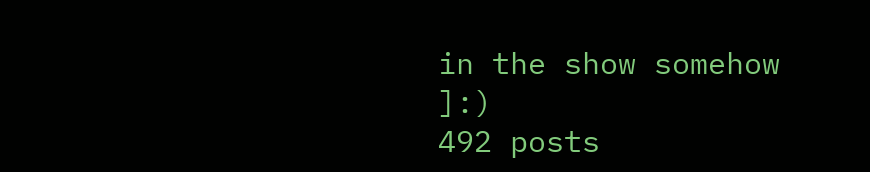in the show somehow ]:)
492 posts